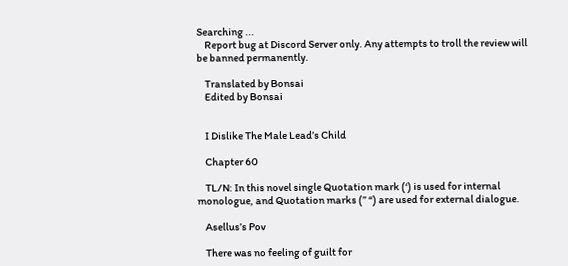Searching ...
    Report bug at Discord Server only. Any attempts to troll the review will be banned permanently.

    Translated by Bonsai
    Edited by Bonsai


    I Dislike The Male Lead’s Child

    Chapter 60

    TL/N: In this novel single Quotation mark (‘) is used for internal monologue, and Quotation marks (” “) are used for external dialogue.

    Asellus’s Pov

    There was no feeling of guilt for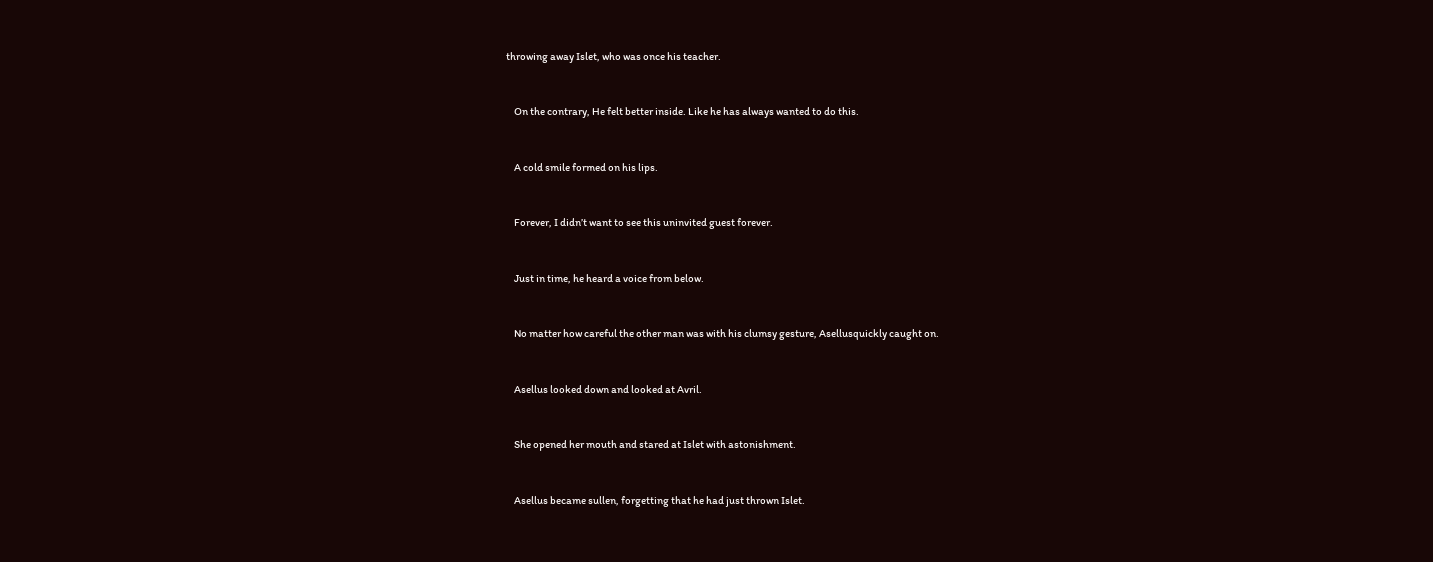throwing away Islet, who was once his teacher.


    On the contrary, He felt better inside. Like he has always wanted to do this.


    A cold smile formed on his lips.


    Forever, I didn’t want to see this uninvited guest forever.


    Just in time, he heard a voice from below.


    No matter how careful the other man was with his clumsy gesture, Asellusquickly caught on.


    Asellus looked down and looked at Avril.


    She opened her mouth and stared at Islet with astonishment.


    Asellus became sullen, forgetting that he had just thrown Islet.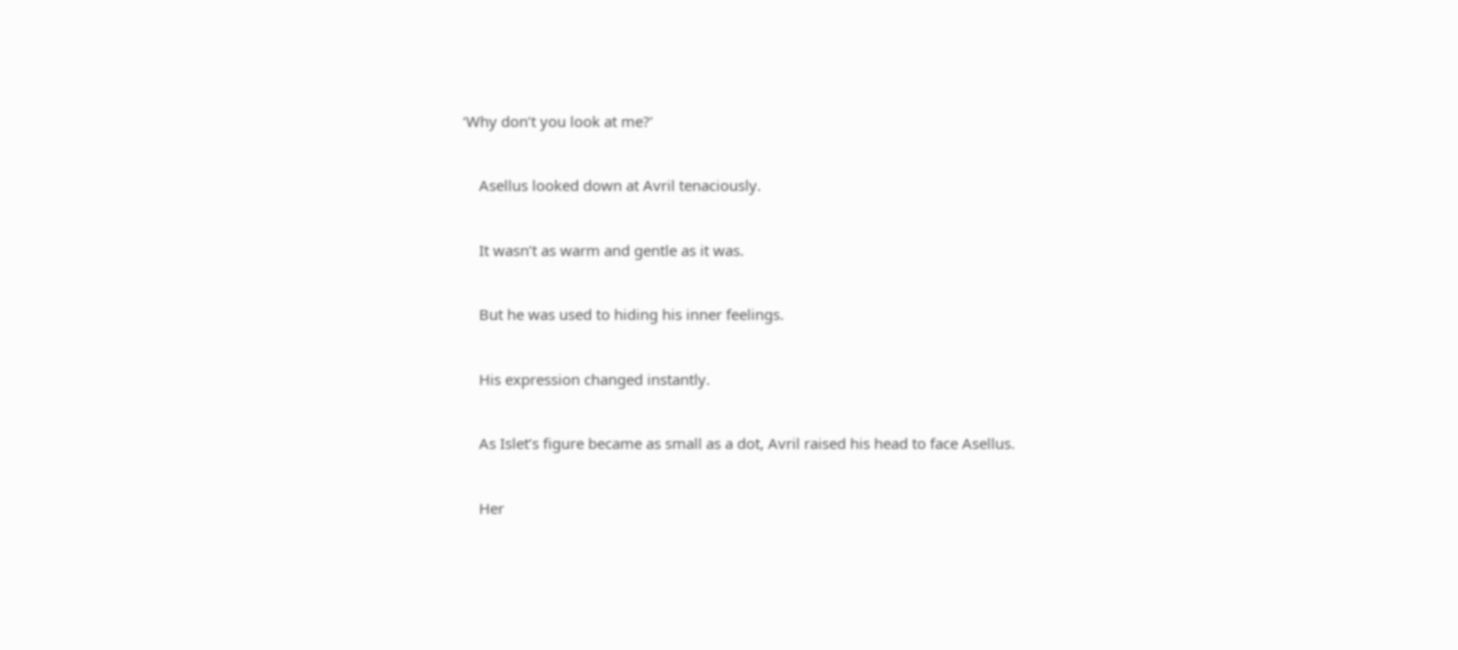‘Why don’t you look at me?’


    Asellus looked down at Avril tenaciously.


    It wasn’t as warm and gentle as it was.


    But he was used to hiding his inner feelings.


    His expression changed instantly.


    As Islet’s figure became as small as a dot, Avril raised his head to face Asellus.


    Her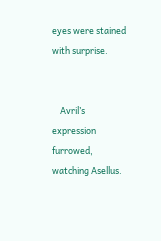eyes were stained with surprise.


    Avril’s expression furrowed, watching Asellus.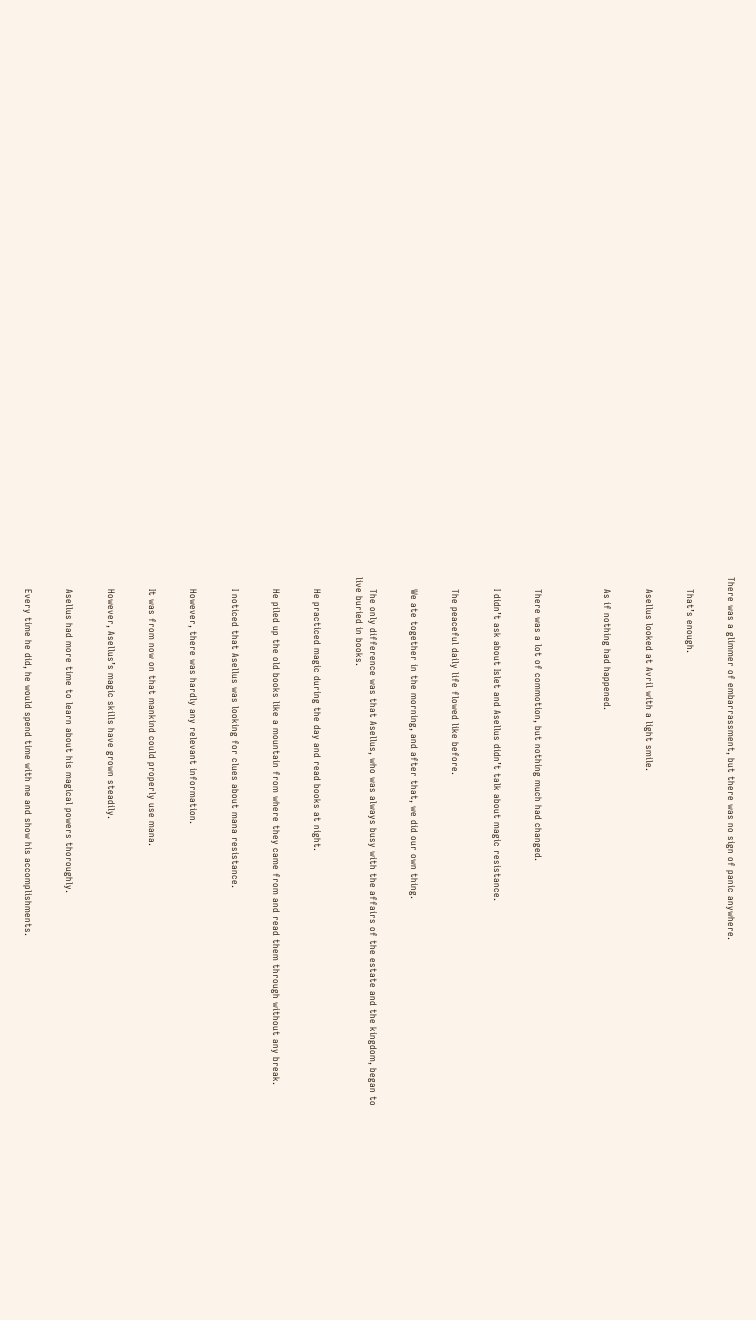There was a glimmer of embarrassment, but there was no sign of panic anywhere.


    That’s enough.


    Asellus looked at Avril with a light smile.


    As if nothing had happened.




    There was a lot of commotion, but nothing much had changed.


    I didn’t ask about Islet and Asellus didn’t talk about magic resistance.


    The peaceful daily life flowed like before.


    We ate together in the morning, and after that, we did our own thing.


    The only difference was that Asellus, who was always busy with the affairs of the estate and the kingdom, began to live buried in books.


    He practiced magic during the day and read books at night.


    He piled up the old books like a mountain from where they came from and read them through without any break.


    I noticed that Asellus was looking for clues about mana resistance.


    However, there was hardly any relevant information.


    It was from now on that mankind could properly use mana.


    However, Asellus’s magic skills have grown steadily.


    Asellus had more time to learn about his magical powers thoroughly.


    Every time he did, he would spend time with me and show his accomplishments.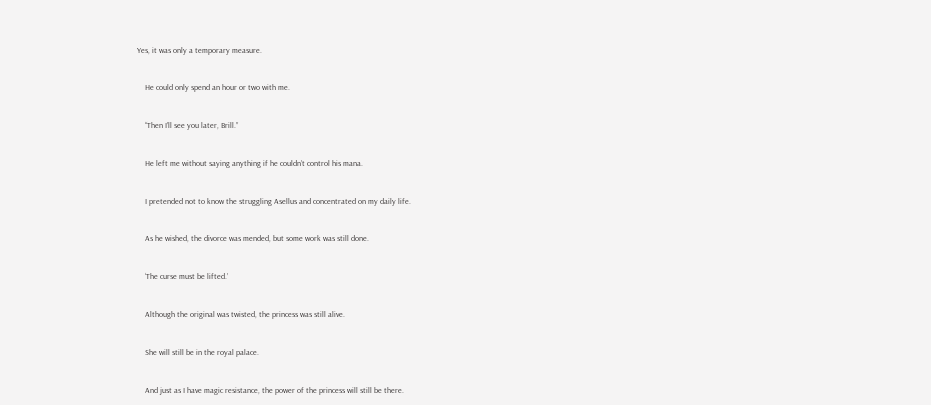Yes, it was only a temporary measure.


    He could only spend an hour or two with me.


    “Then I’ll see you later, Brill.”


    He left me without saying anything if he couldn’t control his mana.


    I pretended not to know the struggling Asellus and concentrated on my daily life.


    As he wished, the divorce was mended, but some work was still done.


    ‘The curse must be lifted.’


    Although the original was twisted, the princess was still alive.


    She will still be in the royal palace.


    And just as I have magic resistance, the power of the princess will still be there.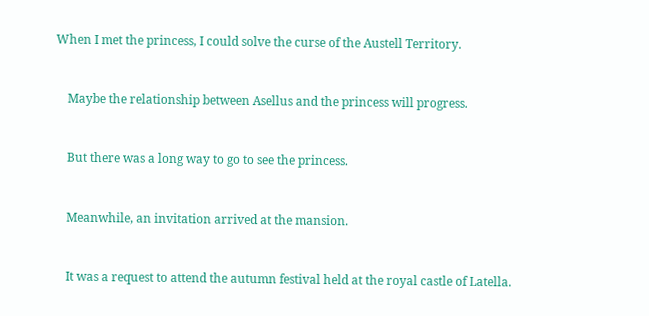When I met the princess, I could solve the curse of the Austell Territory.


    Maybe the relationship between Asellus and the princess will progress.


    But there was a long way to go to see the princess.


    Meanwhile, an invitation arrived at the mansion.


    It was a request to attend the autumn festival held at the royal castle of Latella.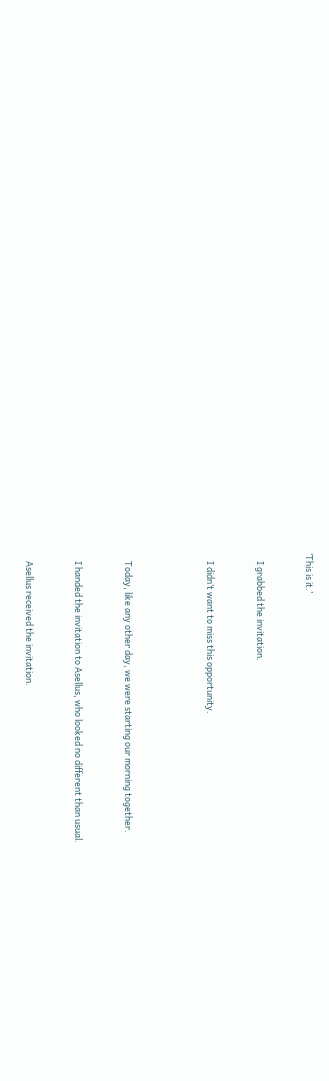‘This is it.’


    I grabbed the invitation.


    I didn’t want to miss this opportunity.




    Today, like any other day, we were starting our morning together.


    I handed the invitation to Asellus, who looked no different than usual.


    Asellus received the invitation.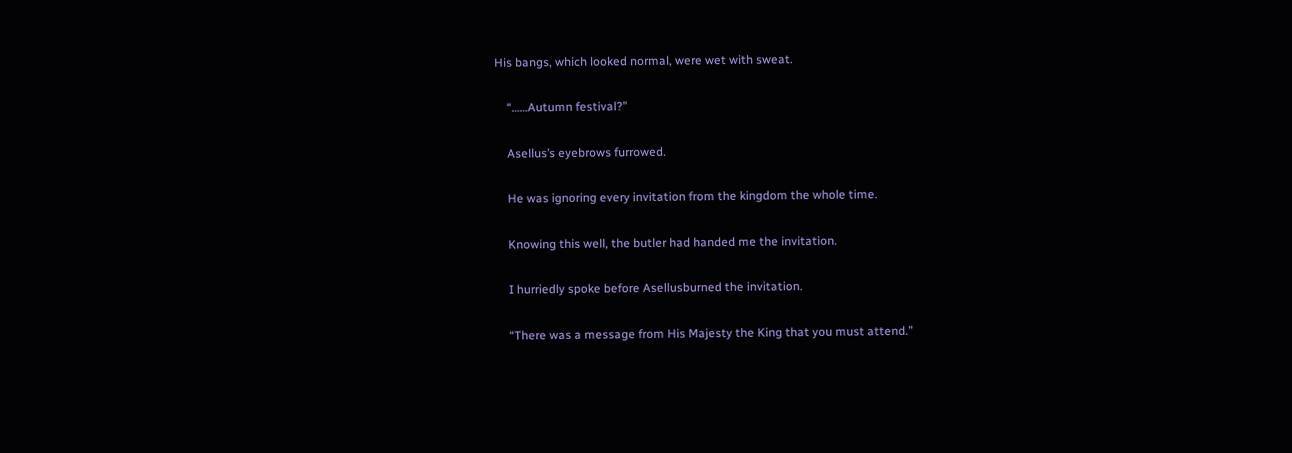His bangs, which looked normal, were wet with sweat.


    “……Autumn festival?”


    Asellus’s eyebrows furrowed.


    He was ignoring every invitation from the kingdom the whole time.


    Knowing this well, the butler had handed me the invitation.


    I hurriedly spoke before Asellusburned the invitation.


    “There was a message from His Majesty the King that you must attend.”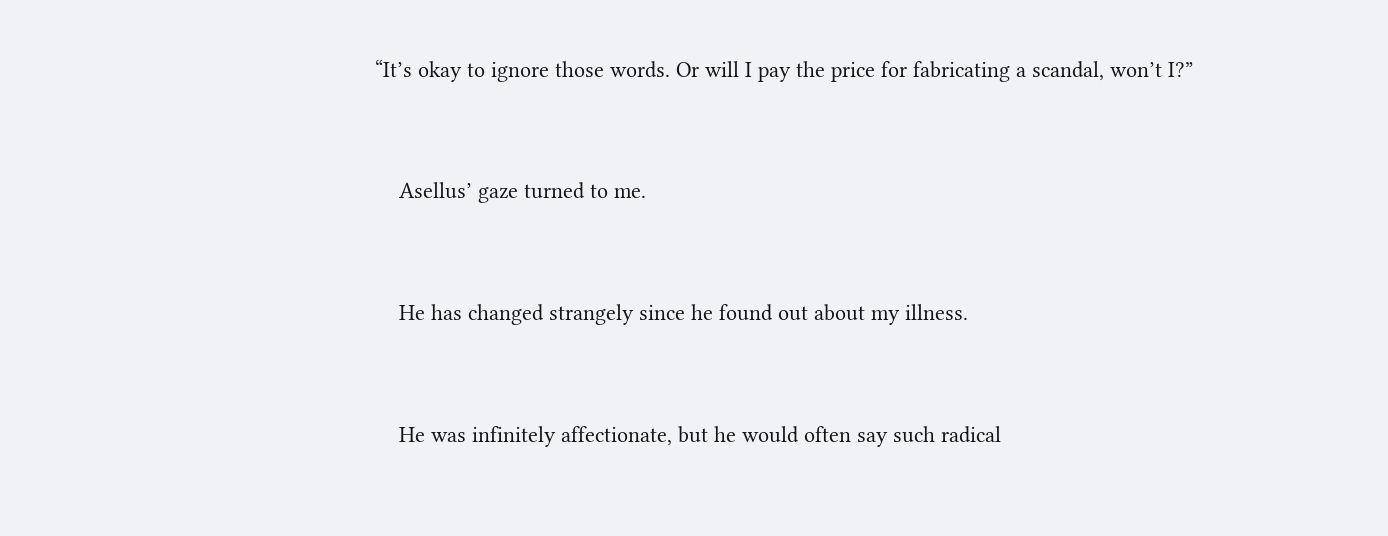“It’s okay to ignore those words. Or will I pay the price for fabricating a scandal, won’t I?”


    Asellus’ gaze turned to me.


    He has changed strangely since he found out about my illness.


    He was infinitely affectionate, but he would often say such radical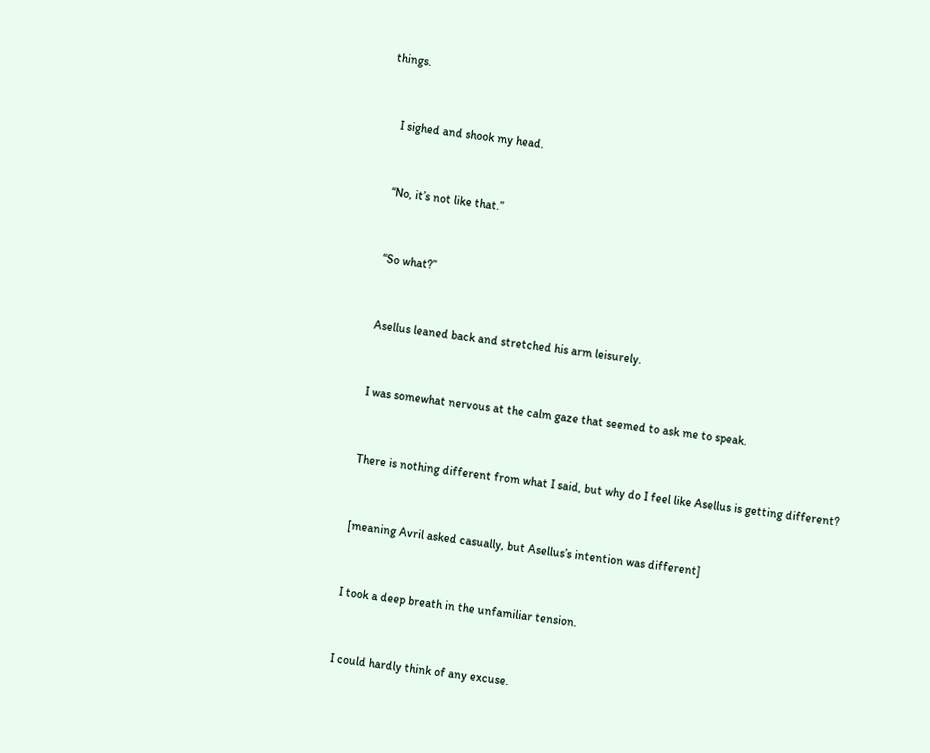things.


    I sighed and shook my head.


    “No, it’s not like that.”


    “So what?”


    Asellus leaned back and stretched his arm leisurely.


    I was somewhat nervous at the calm gaze that seemed to ask me to speak.


    There is nothing different from what I said, but why do I feel like Asellus is getting different?


    [meaning Avril asked casually, but Asellus’s intention was different]


    I took a deep breath in the unfamiliar tension.


    I could hardly think of any excuse.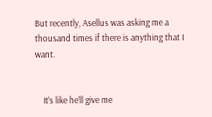But recently, Asellus was asking me a thousand times if there is anything that I want.


    It’s like he’ll give me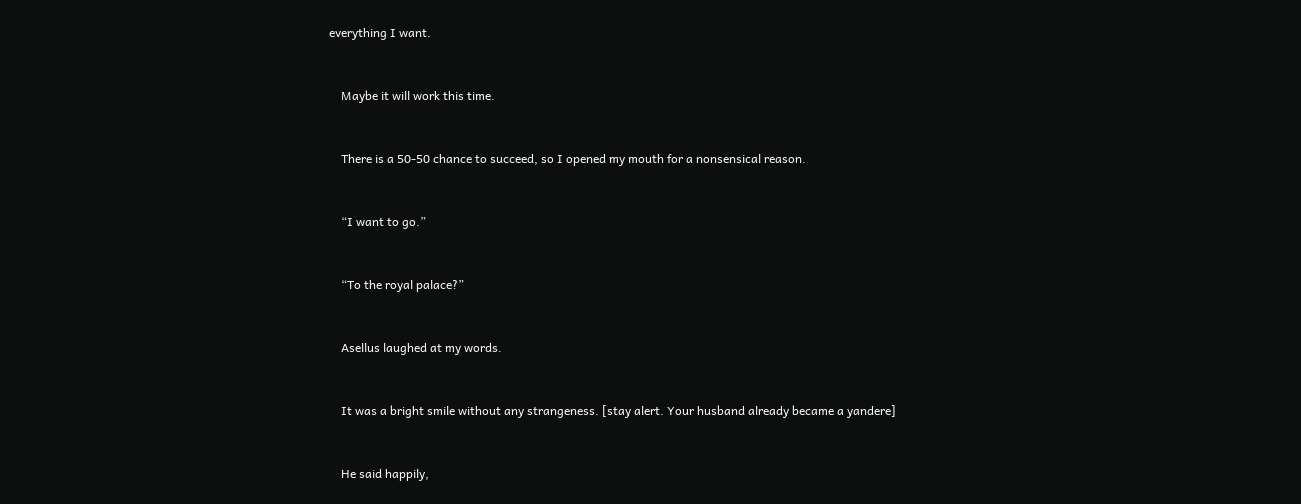everything I want.


    Maybe it will work this time.


    There is a 50-50 chance to succeed, so I opened my mouth for a nonsensical reason.


    “I want to go.”


    “To the royal palace?”


    Asellus laughed at my words.


    It was a bright smile without any strangeness. [stay alert. Your husband already became a yandere]


    He said happily,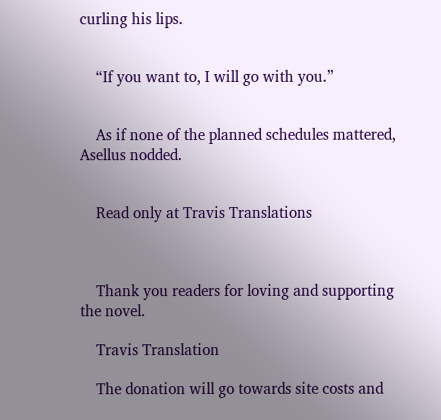curling his lips.


    “If you want to, I will go with you.”


    As if none of the planned schedules mattered, Asellus nodded.


    Read only at Travis Translations



    Thank you readers for loving and supporting the novel.

    Travis Translation

    The donation will go towards site costs and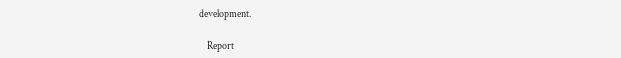development.

    Report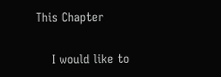This Chapter

    I would like to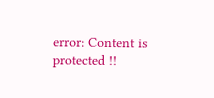error: Content is protected !!